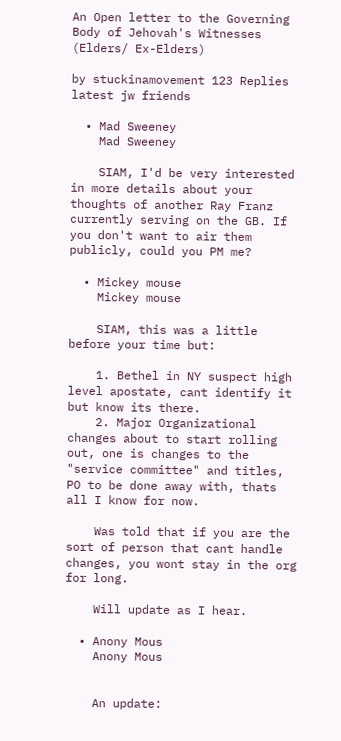An Open letter to the Governing Body of Jehovah's Witnesses (Elders/ Ex-Elders)

by stuckinamovement 123 Replies latest jw friends

  • Mad Sweeney
    Mad Sweeney

    SIAM, I'd be very interested in more details about your thoughts of another Ray Franz currently serving on the GB. If you don't want to air them publicly, could you PM me?

  • Mickey mouse
    Mickey mouse

    SIAM, this was a little before your time but:

    1. Bethel in NY suspect high level apostate, cant identify it but know its there.
    2. Major Organizational changes about to start rolling out, one is changes to the "service committee" and titles, PO to be done away with, thats all I know for now.

    Was told that if you are the sort of person that cant handle changes, you wont stay in the org for long.

    Will update as I hear.

  • Anony Mous
    Anony Mous


    An update: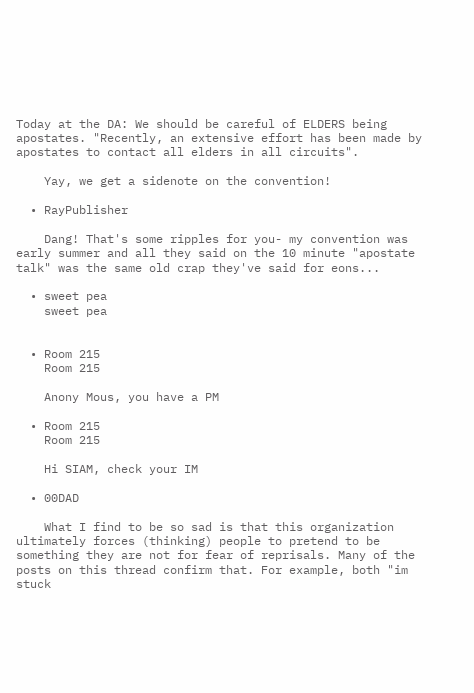Today at the DA: We should be careful of ELDERS being apostates. "Recently, an extensive effort has been made by apostates to contact all elders in all circuits".

    Yay, we get a sidenote on the convention!

  • RayPublisher

    Dang! That's some ripples for you- my convention was early summer and all they said on the 10 minute "apostate talk" was the same old crap they've said for eons...

  • sweet pea
    sweet pea


  • Room 215
    Room 215

    Anony Mous, you have a PM

  • Room 215
    Room 215

    Hi SIAM, check your IM

  • 00DAD

    What I find to be so sad is that this organization ultimately forces (thinking) people to pretend to be something they are not for fear of reprisals. Many of the posts on this thread confirm that. For example, both "im stuck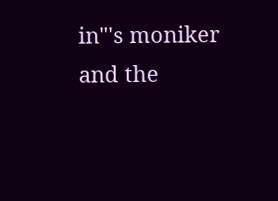in"'s moniker and the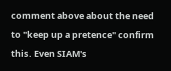comment above about the need to "keep up a pretence" confirm this. Even SIAM's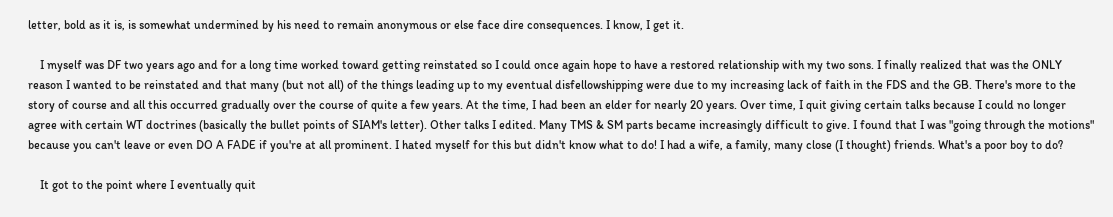letter, bold as it is, is somewhat undermined by his need to remain anonymous or else face dire consequences. I know, I get it.

    I myself was DF two years ago and for a long time worked toward getting reinstated so I could once again hope to have a restored relationship with my two sons. I finally realized that was the ONLY reason I wanted to be reinstated and that many (but not all) of the things leading up to my eventual disfellowshipping were due to my increasing lack of faith in the FDS and the GB. There's more to the story of course and all this occurred gradually over the course of quite a few years. At the time, I had been an elder for nearly 20 years. Over time, I quit giving certain talks because I could no longer agree with certain WT doctrines (basically the bullet points of SIAM's letter). Other talks I edited. Many TMS & SM parts became increasingly difficult to give. I found that I was "going through the motions" because you can't leave or even DO A FADE if you're at all prominent. I hated myself for this but didn't know what to do! I had a wife, a family, many close (I thought) friends. What's a poor boy to do?

    It got to the point where I eventually quit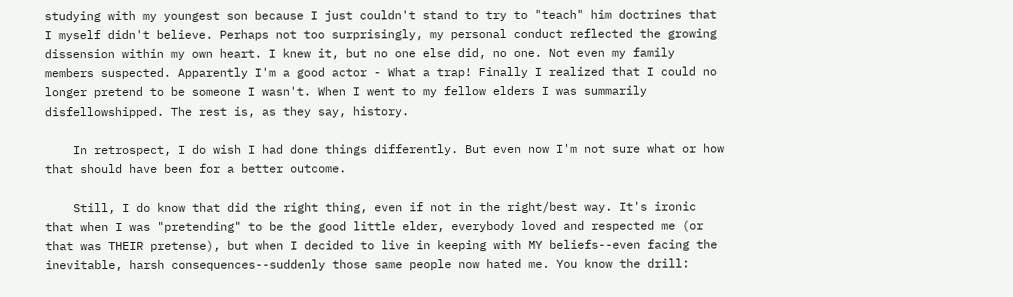studying with my youngest son because I just couldn't stand to try to "teach" him doctrines that I myself didn't believe. Perhaps not too surprisingly, my personal conduct reflected the growing dissension within my own heart. I knew it, but no one else did, no one. Not even my family members suspected. Apparently I'm a good actor - What a trap! Finally I realized that I could no longer pretend to be someone I wasn't. When I went to my fellow elders I was summarily disfellowshipped. The rest is, as they say, history.

    In retrospect, I do wish I had done things differently. But even now I'm not sure what or how that should have been for a better outcome.

    Still, I do know that did the right thing, even if not in the right/best way. It's ironic that when I was "pretending" to be the good little elder, everybody loved and respected me (or that was THEIR pretense), but when I decided to live in keeping with MY beliefs--even facing the inevitable, harsh consequences--suddenly those same people now hated me. You know the drill: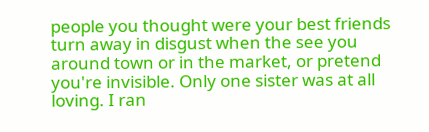people you thought were your best friends turn away in disgust when the see you around town or in the market, or pretend you're invisible. Only one sister was at all loving. I ran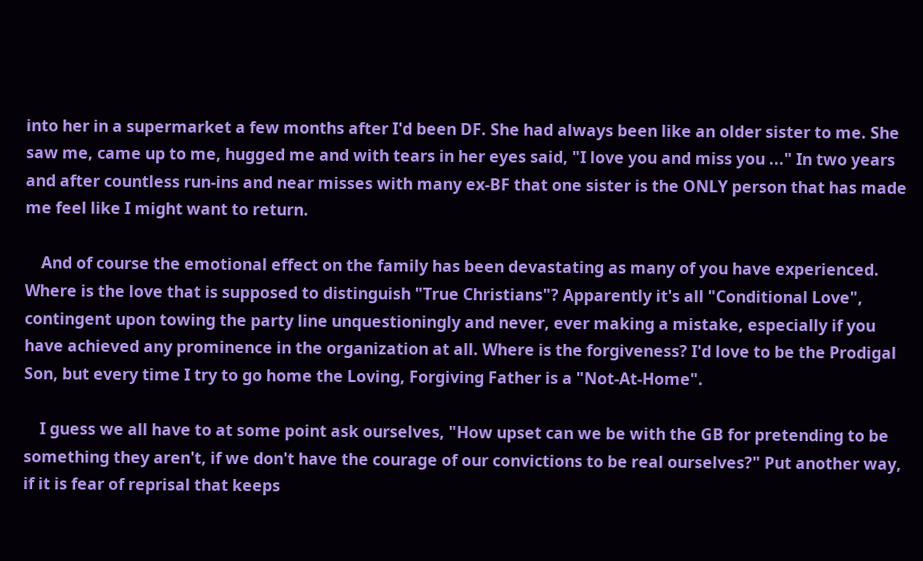into her in a supermarket a few months after I'd been DF. She had always been like an older sister to me. She saw me, came up to me, hugged me and with tears in her eyes said, "I love you and miss you ..." In two years and after countless run-ins and near misses with many ex-BF that one sister is the ONLY person that has made me feel like I might want to return.

    And of course the emotional effect on the family has been devastating as many of you have experienced. Where is the love that is supposed to distinguish "True Christians"? Apparently it's all "Conditional Love", contingent upon towing the party line unquestioningly and never, ever making a mistake, especially if you have achieved any prominence in the organization at all. Where is the forgiveness? I'd love to be the Prodigal Son, but every time I try to go home the Loving, Forgiving Father is a "Not-At-Home".

    I guess we all have to at some point ask ourselves, "How upset can we be with the GB for pretending to be something they aren't, if we don't have the courage of our convictions to be real ourselves?" Put another way, if it is fear of reprisal that keeps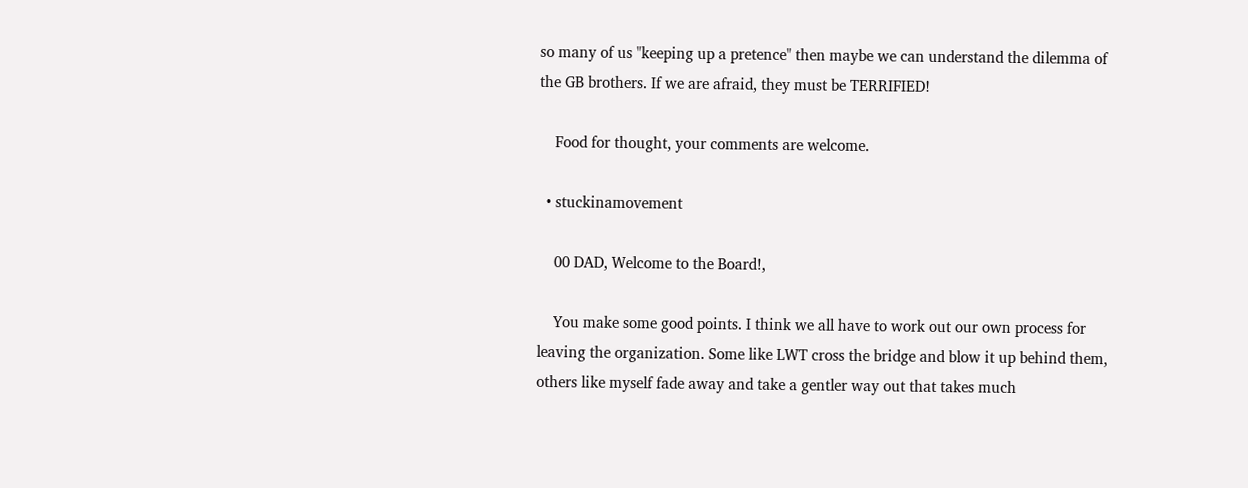so many of us "keeping up a pretence" then maybe we can understand the dilemma of the GB brothers. If we are afraid, they must be TERRIFIED!

    Food for thought, your comments are welcome.

  • stuckinamovement

    00 DAD, Welcome to the Board!,

    You make some good points. I think we all have to work out our own process for leaving the organization. Some like LWT cross the bridge and blow it up behind them, others like myself fade away and take a gentler way out that takes much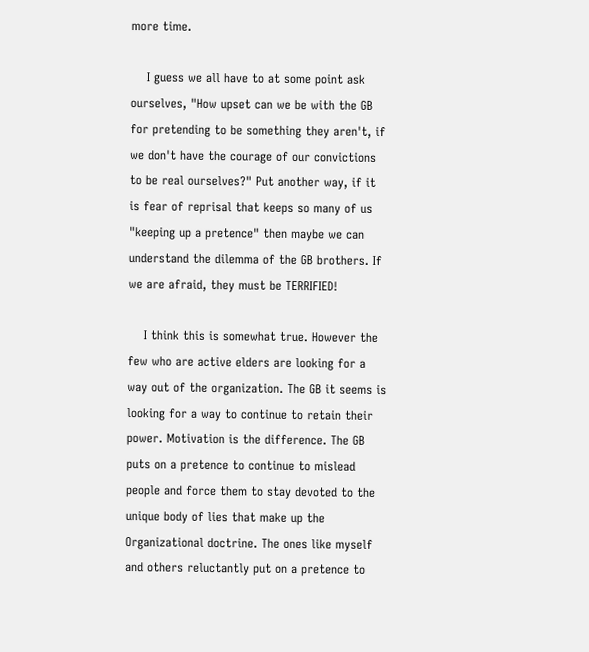more time.

    I guess we all have to at some point ask ourselves, "How upset can we be with the GB for pretending to be something they aren't, if we don't have the courage of our convictions to be real ourselves?" Put another way, if it is fear of reprisal that keeps so many of us "keeping up a pretence" then maybe we can understand the dilemma of the GB brothers. If we are afraid, they must be TERRIFIED!

    I think this is somewhat true. However the few who are active elders are looking for a way out of the organization. The GB it seems is looking for a way to continue to retain their power. Motivation is the difference. The GB puts on a pretence to continue to mislead people and force them to stay devoted to the unique body of lies that make up the Organizational doctrine. The ones like myself and others reluctantly put on a pretence to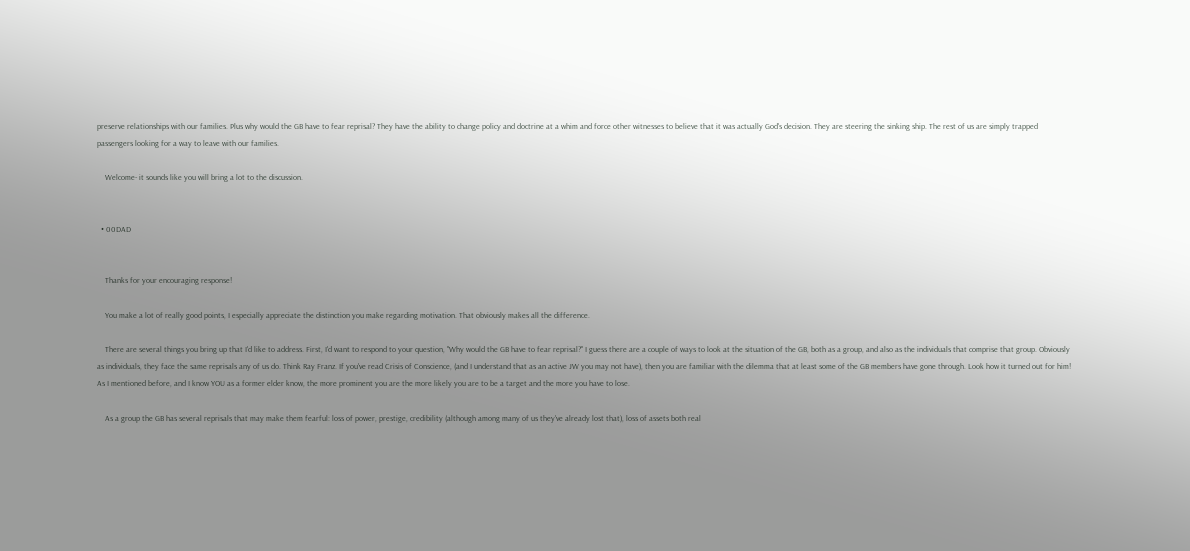preserve relationships with our families. Plus why would the GB have to fear reprisal? They have the ability to change policy and doctrine at a whim and force other witnesses to believe that it was actually God's decision. They are steering the sinking ship. The rest of us are simply trapped passengers looking for a way to leave with our families.

    Welcome- it sounds like you will bring a lot to the discussion.


  • 00DAD


    Thanks for your encouraging response!

    You make a lot of really good points, I especially appreciate the distinction you make regarding motivation. That obviously makes all the difference.

    There are several things you bring up that I'd like to address. First, I'd want to respond to your question, "Why would the GB have to fear reprisal?" I guess there are a couple of ways to look at the situation of the GB, both as a group, and also as the individuals that comprise that group. Obviously as individuals, they face the same reprisals any of us do. Think Ray Franz. If you've read Crisis of Conscience, (and I understand that as an active JW you may not have), then you are familiar with the dilemma that at least some of the GB members have gone through. Look how it turned out for him! As I mentioned before, and I know YOU as a former elder know, the more prominent you are the more likely you are to be a target and the more you have to lose.

    As a group the GB has several reprisals that may make them fearful: loss of power, prestige, credibility (although among many of us they've already lost that), loss of assets both real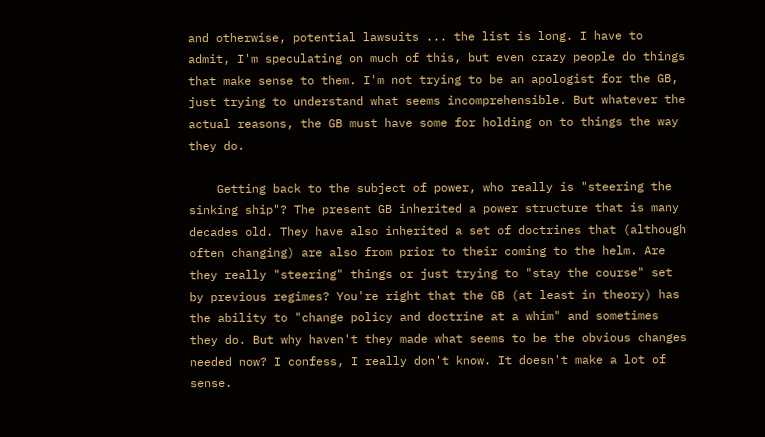and otherwise, potential lawsuits ... the list is long. I have to admit, I'm speculating on much of this, but even crazy people do things that make sense to them. I'm not trying to be an apologist for the GB, just trying to understand what seems incomprehensible. But whatever the actual reasons, the GB must have some for holding on to things the way they do.

    Getting back to the subject of power, who really is "steering the sinking ship"? The present GB inherited a power structure that is many decades old. They have also inherited a set of doctrines that (although often changing) are also from prior to their coming to the helm. Are they really "steering" things or just trying to "stay the course" set by previous regimes? You're right that the GB (at least in theory) has the ability to "change policy and doctrine at a whim" and sometimes they do. But why haven't they made what seems to be the obvious changes needed now? I confess, I really don't know. It doesn't make a lot of sense.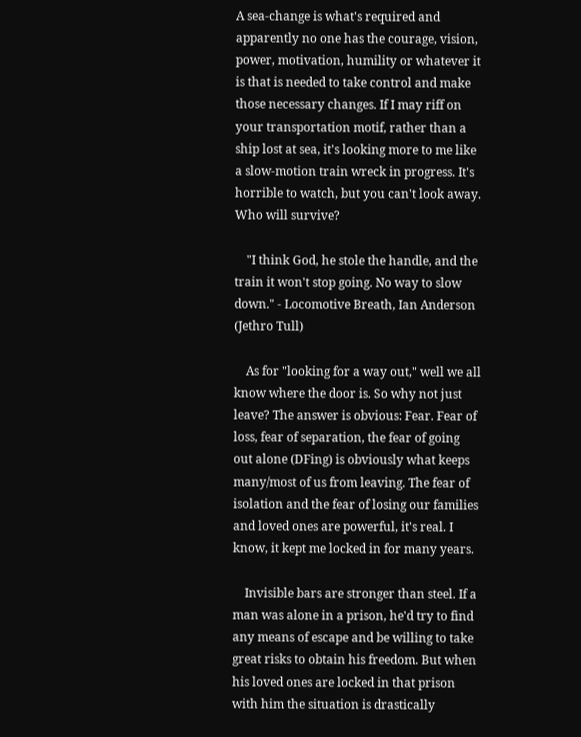A sea-change is what's required and apparently no one has the courage, vision, power, motivation, humility or whatever it is that is needed to take control and make those necessary changes. If I may riff on your transportation motif, rather than a ship lost at sea, it's looking more to me like a slow-motion train wreck in progress. It's horrible to watch, but you can't look away. Who will survive?

    "I think God, he stole the handle, and the train it won't stop going. No way to slow down." - Locomotive Breath, Ian Anderson (Jethro Tull)

    As for "looking for a way out," well we all know where the door is. So why not just leave? The answer is obvious: Fear. Fear of loss, fear of separation, the fear of going out alone (DFing) is obviously what keeps many/most of us from leaving. The fear of isolation and the fear of losing our families and loved ones are powerful, it's real. I know, it kept me locked in for many years.

    Invisible bars are stronger than steel. If a man was alone in a prison, he'd try to find any means of escape and be willing to take great risks to obtain his freedom. But when his loved ones are locked in that prison with him the situation is drastically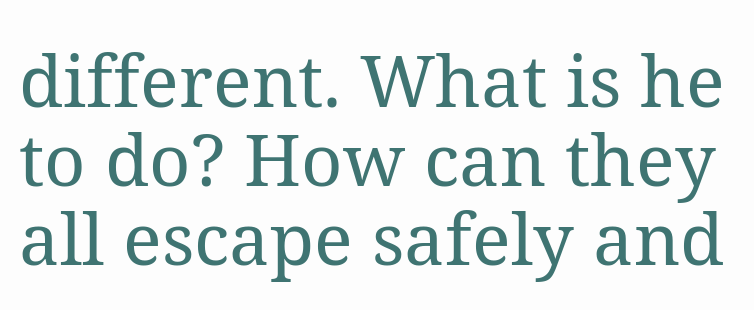different. What is he to do? How can they all escape safely and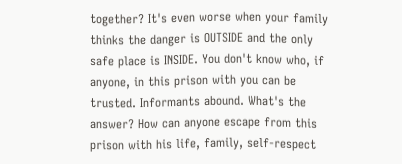together? It's even worse when your family thinks the danger is OUTSIDE and the only safe place is INSIDE. You don't know who, if anyone, in this prison with you can be trusted. Informants abound. What's the answer? How can anyone escape from this prison with his life, family, self-respect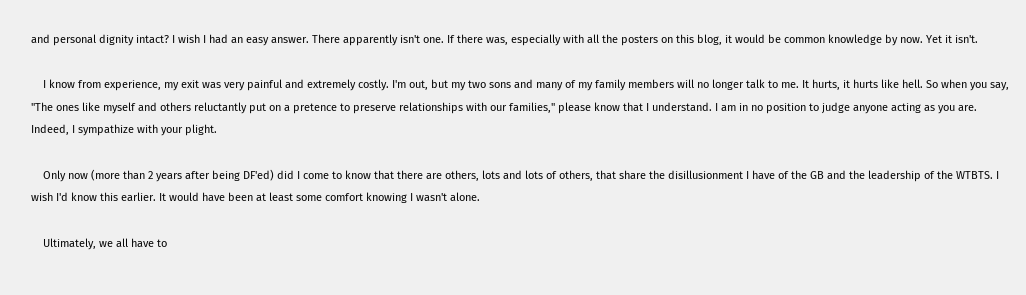and personal dignity intact? I wish I had an easy answer. There apparently isn't one. If there was, especially with all the posters on this blog, it would be common knowledge by now. Yet it isn't.

    I know from experience, my exit was very painful and extremely costly. I'm out, but my two sons and many of my family members will no longer talk to me. It hurts, it hurts like hell. So when you say, "The ones like myself and others reluctantly put on a pretence to preserve relationships with our families," please know that I understand. I am in no position to judge anyone acting as you are. Indeed, I sympathize with your plight.

    Only now (more than 2 years after being DF'ed) did I come to know that there are others, lots and lots of others, that share the disillusionment I have of the GB and the leadership of the WTBTS. I wish I'd know this earlier. It would have been at least some comfort knowing I wasn't alone.

    Ultimately, we all have to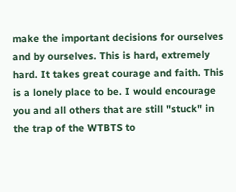make the important decisions for ourselves and by ourselves. This is hard, extremely hard. It takes great courage and faith. This is a lonely place to be. I would encourage you and all others that are still "stuck" in the trap of the WTBTS to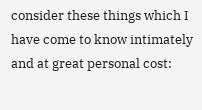consider these things which I have come to know intimately and at great personal cost: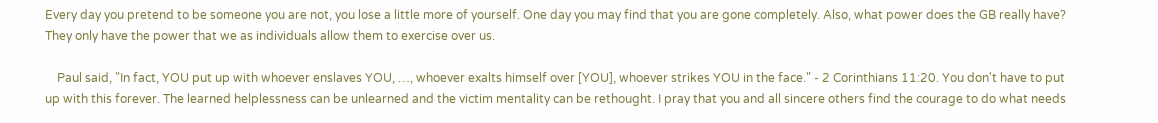Every day you pretend to be someone you are not, you lose a little more of yourself. One day you may find that you are gone completely. Also, what power does the GB really have? They only have the power that we as individuals allow them to exercise over us.

    Paul said, "In fact, YOU put up with whoever enslaves YOU, …, whoever exalts himself over [YOU], whoever strikes YOU in the face." - 2 Corinthians 11:20. You don't have to put up with this forever. The learned helplessness can be unlearned and the victim mentality can be rethought. I pray that you and all sincere others find the courage to do what needs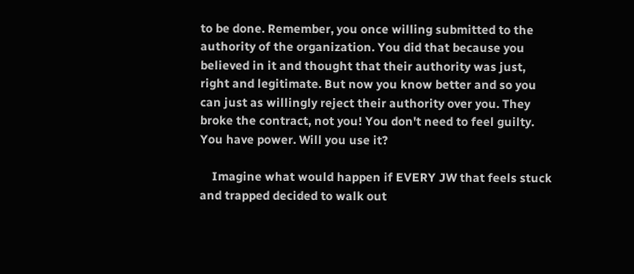to be done. Remember, you once willing submitted to the authority of the organization. You did that because you believed in it and thought that their authority was just, right and legitimate. But now you know better and so you can just as willingly reject their authority over you. They broke the contract, not you! You don't need to feel guilty. You have power. Will you use it?

    Imagine what would happen if EVERY JW that feels stuck and trapped decided to walk out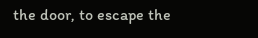the door, to escape the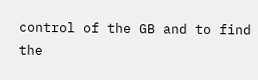control of the GB and to find the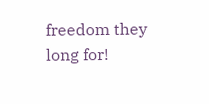freedom they long for!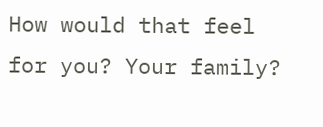How would that feel for you? Your family?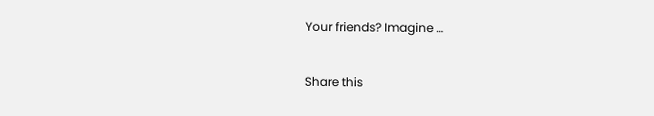Your friends? Imagine …


Share this